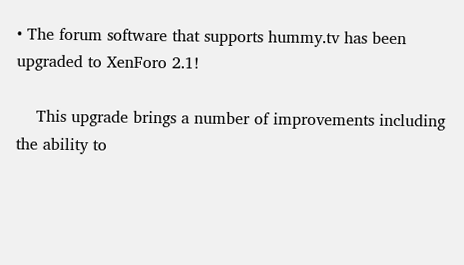• The forum software that supports hummy.tv has been upgraded to XenForo 2.1!

    This upgrade brings a number of improvements including the ability to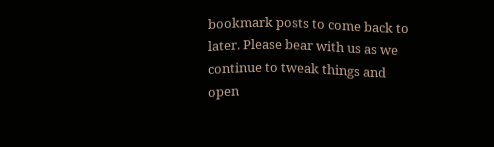bookmark posts to come back to later. Please bear with us as we continue to tweak things and open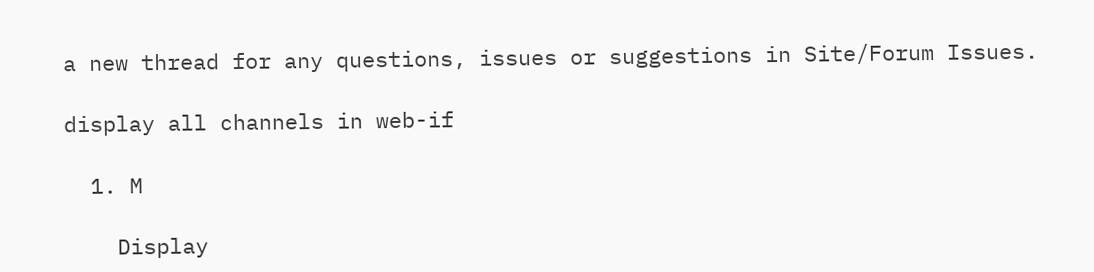a new thread for any questions, issues or suggestions in Site/Forum Issues.

display all channels in web-if

  1. M

    Display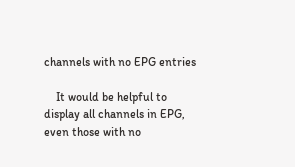channels with no EPG entries

    It would be helpful to display all channels in EPG, even those with no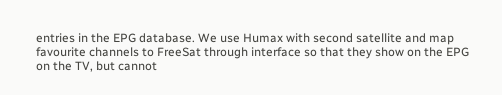entries in the EPG database. We use Humax with second satellite and map favourite channels to FreeSat through interface so that they show on the EPG on the TV, but cannot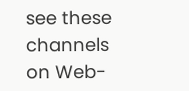see these channels on Web-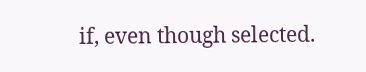if, even though selected.